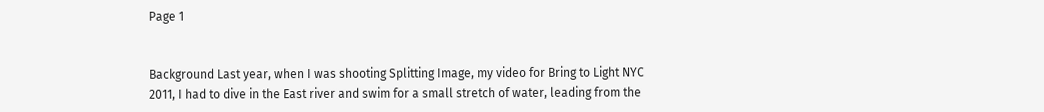Page 1


Background Last year, when I was shooting Splitting Image, my video for Bring to Light NYC 2011, I had to dive in the East river and swim for a small stretch of water, leading from the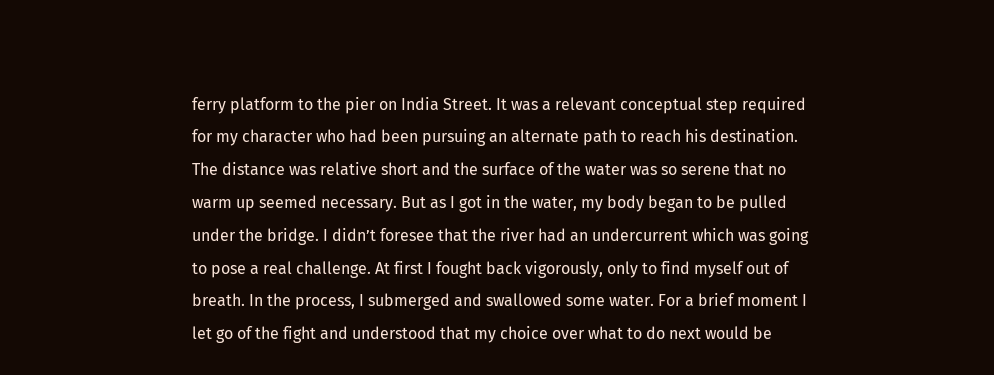ferry platform to the pier on India Street. It was a relevant conceptual step required for my character who had been pursuing an alternate path to reach his destination. The distance was relative short and the surface of the water was so serene that no warm up seemed necessary. But as I got in the water, my body began to be pulled under the bridge. I didn’t foresee that the river had an undercurrent which was going to pose a real challenge. At first I fought back vigorously, only to find myself out of breath. In the process, I submerged and swallowed some water. For a brief moment I let go of the fight and understood that my choice over what to do next would be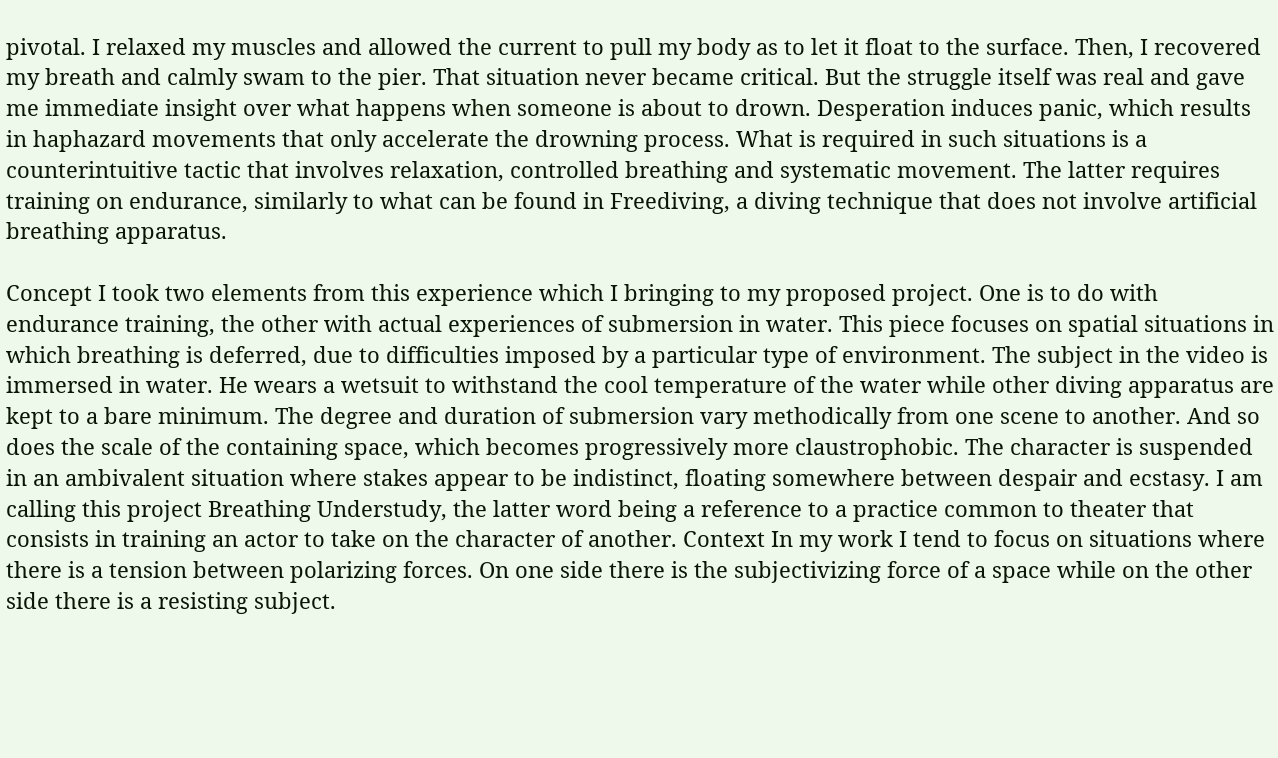pivotal. I relaxed my muscles and allowed the current to pull my body as to let it float to the surface. Then, I recovered my breath and calmly swam to the pier. That situation never became critical. But the struggle itself was real and gave me immediate insight over what happens when someone is about to drown. Desperation induces panic, which results in haphazard movements that only accelerate the drowning process. What is required in such situations is a counterintuitive tactic that involves relaxation, controlled breathing and systematic movement. The latter requires training on endurance, similarly to what can be found in Freediving, a diving technique that does not involve artificial breathing apparatus.

Concept I took two elements from this experience which I bringing to my proposed project. One is to do with endurance training, the other with actual experiences of submersion in water. This piece focuses on spatial situations in which breathing is deferred, due to difficulties imposed by a particular type of environment. The subject in the video is immersed in water. He wears a wetsuit to withstand the cool temperature of the water while other diving apparatus are kept to a bare minimum. The degree and duration of submersion vary methodically from one scene to another. And so does the scale of the containing space, which becomes progressively more claustrophobic. The character is suspended in an ambivalent situation where stakes appear to be indistinct, floating somewhere between despair and ecstasy. I am calling this project Breathing Understudy, the latter word being a reference to a practice common to theater that consists in training an actor to take on the character of another. Context In my work I tend to focus on situations where there is a tension between polarizing forces. On one side there is the subjectivizing force of a space while on the other side there is a resisting subject.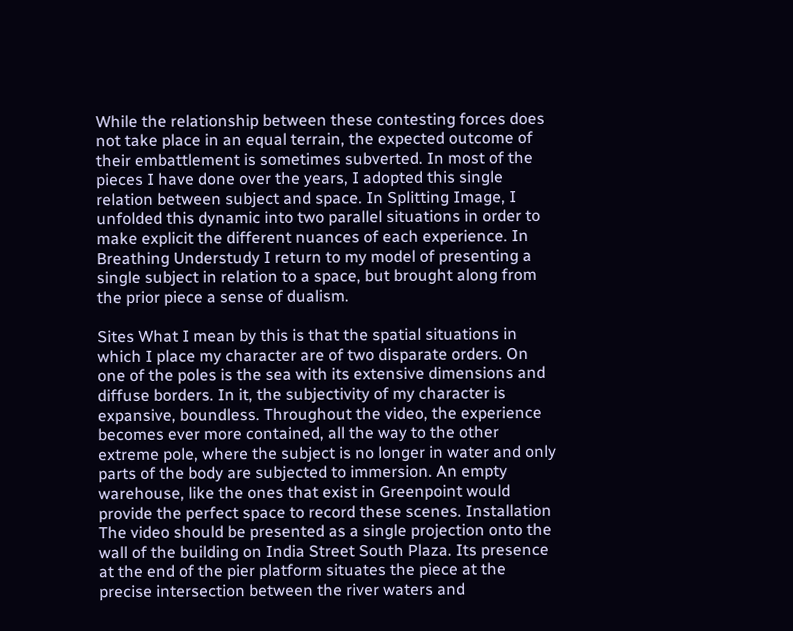While the relationship between these contesting forces does not take place in an equal terrain, the expected outcome of their embattlement is sometimes subverted. In most of the pieces I have done over the years, I adopted this single relation between subject and space. In Splitting Image, I unfolded this dynamic into two parallel situations in order to make explicit the different nuances of each experience. In Breathing Understudy I return to my model of presenting a single subject in relation to a space, but brought along from the prior piece a sense of dualism.

Sites What I mean by this is that the spatial situations in which I place my character are of two disparate orders. On one of the poles is the sea with its extensive dimensions and diffuse borders. In it, the subjectivity of my character is expansive, boundless. Throughout the video, the experience becomes ever more contained, all the way to the other extreme pole, where the subject is no longer in water and only parts of the body are subjected to immersion. An empty warehouse, like the ones that exist in Greenpoint would provide the perfect space to record these scenes. Installation The video should be presented as a single projection onto the wall of the building on India Street South Plaza. Its presence at the end of the pier platform situates the piece at the precise intersection between the river waters and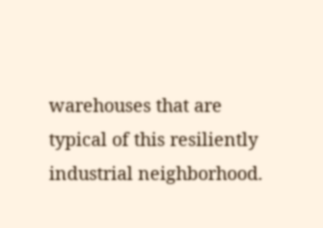warehouses that are typical of this resiliently industrial neighborhood.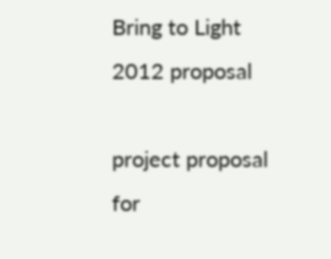Bring to Light 2012 proposal

project proposal for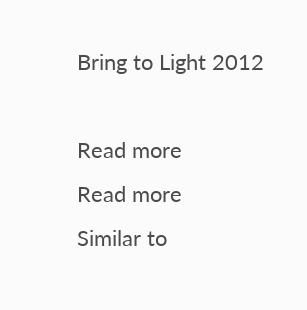Bring to Light 2012

Read more
Read more
Similar to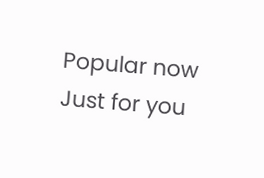Popular now
Just for you